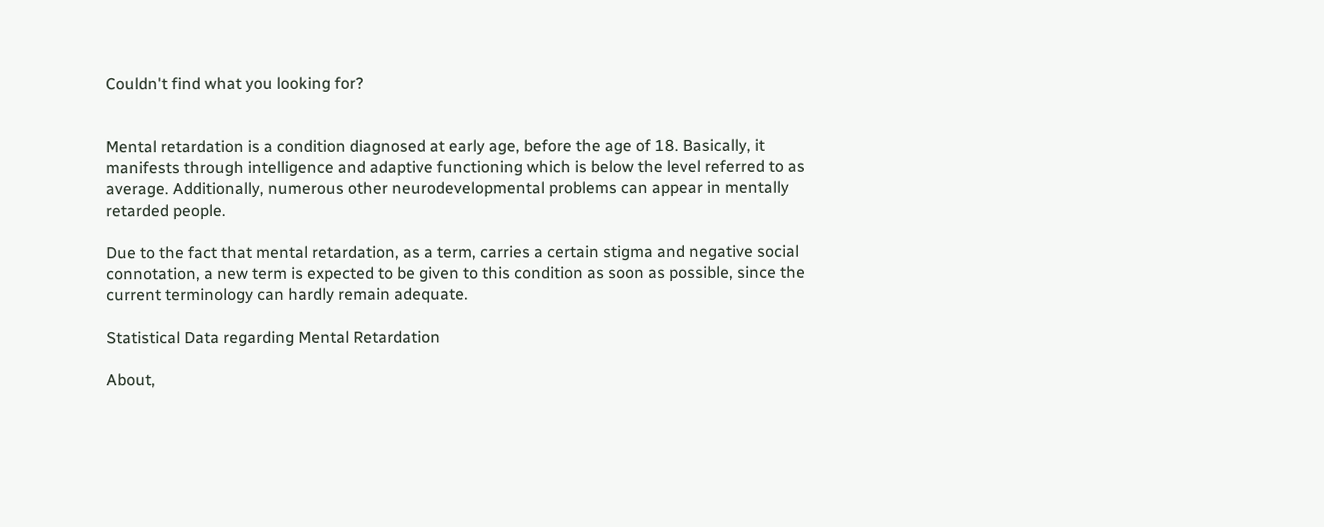Couldn't find what you looking for?


Mental retardation is a condition diagnosed at early age, before the age of 18. Basically, it manifests through intelligence and adaptive functioning which is below the level referred to as average. Additionally, numerous other neurodevelopmental problems can appear in mentally retarded people.

Due to the fact that mental retardation, as a term, carries a certain stigma and negative social connotation, a new term is expected to be given to this condition as soon as possible, since the current terminology can hardly remain adequate.

Statistical Data regarding Mental Retardation

About,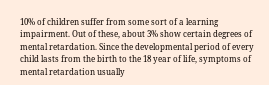10% of children suffer from some sort of a learning impairment. Out of these, about 3% show certain degrees of mental retardation. Since the developmental period of every child lasts from the birth to the 18 year of life, symptoms of mental retardation usually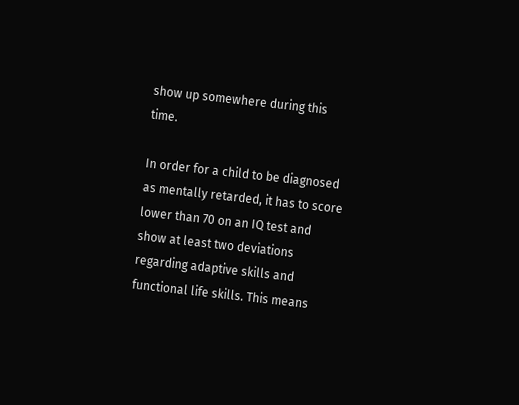show up somewhere during this time.

In order for a child to be diagnosed as mentally retarded, it has to score lower than 70 on an IQ test and show at least two deviations regarding adaptive skills and functional life skills. This means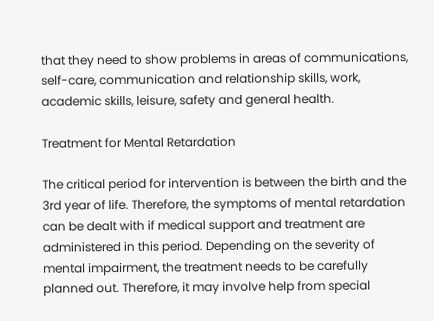that they need to show problems in areas of communications, self-care, communication and relationship skills, work, academic skills, leisure, safety and general health.

Treatment for Mental Retardation

The critical period for intervention is between the birth and the 3rd year of life. Therefore, the symptoms of mental retardation can be dealt with if medical support and treatment are administered in this period. Depending on the severity of mental impairment, the treatment needs to be carefully planned out. Therefore, it may involve help from special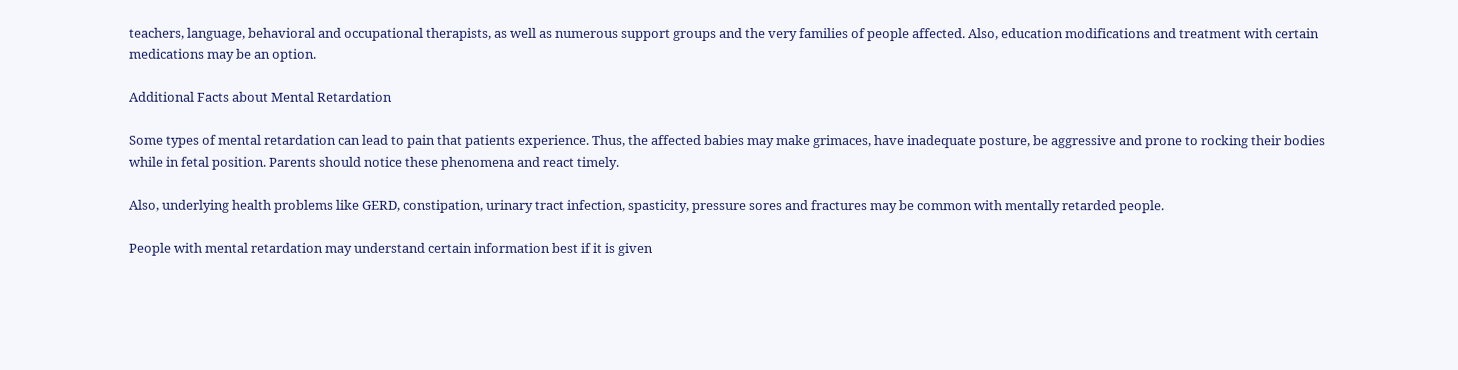teachers, language, behavioral and occupational therapists, as well as numerous support groups and the very families of people affected. Also, education modifications and treatment with certain medications may be an option.

Additional Facts about Mental Retardation

Some types of mental retardation can lead to pain that patients experience. Thus, the affected babies may make grimaces, have inadequate posture, be aggressive and prone to rocking their bodies while in fetal position. Parents should notice these phenomena and react timely.

Also, underlying health problems like GERD, constipation, urinary tract infection, spasticity, pressure sores and fractures may be common with mentally retarded people.

People with mental retardation may understand certain information best if it is given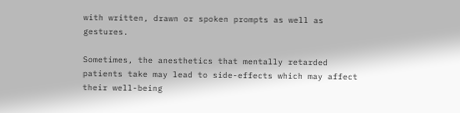with written, drawn or spoken prompts as well as gestures.

Sometimes, the anesthetics that mentally retarded patients take may lead to side-effects which may affect their well-being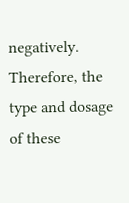negatively. Therefore, the type and dosage of these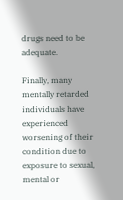drugs need to be adequate.

Finally, many mentally retarded individuals have experienced worsening of their condition due to exposure to sexual, mental or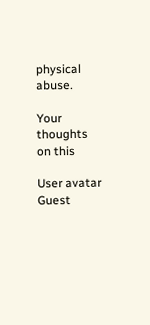physical abuse.

Your thoughts on this

User avatar Guest